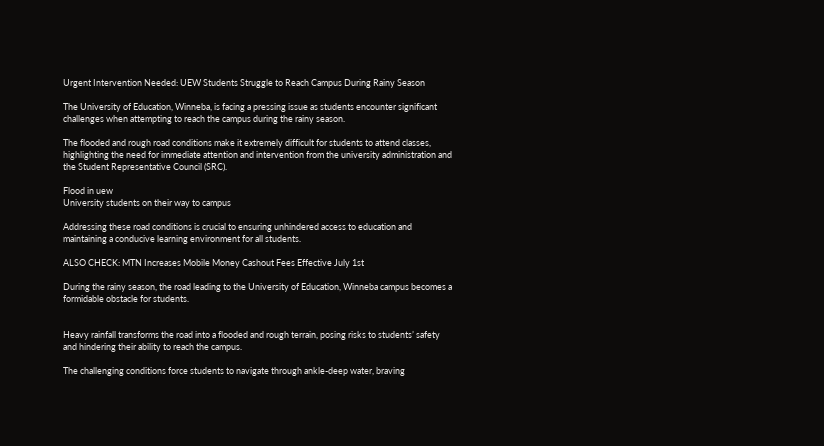Urgent Intervention Needed: UEW Students Struggle to Reach Campus During Rainy Season

The University of Education, Winneba, is facing a pressing issue as students encounter significant challenges when attempting to reach the campus during the rainy season.

The flooded and rough road conditions make it extremely difficult for students to attend classes, highlighting the need for immediate attention and intervention from the university administration and the Student Representative Council (SRC).

Flood in uew
University students on their way to campus

Addressing these road conditions is crucial to ensuring unhindered access to education and maintaining a conducive learning environment for all students.

ALSO CHECK: MTN Increases Mobile Money Cashout Fees Effective July 1st

During the rainy season, the road leading to the University of Education, Winneba campus becomes a formidable obstacle for students.


Heavy rainfall transforms the road into a flooded and rough terrain, posing risks to students’ safety and hindering their ability to reach the campus.

The challenging conditions force students to navigate through ankle-deep water, braving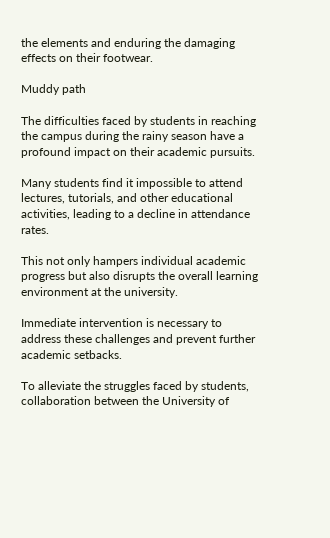the elements and enduring the damaging effects on their footwear.

Muddy path

The difficulties faced by students in reaching the campus during the rainy season have a profound impact on their academic pursuits.

Many students find it impossible to attend lectures, tutorials, and other educational activities, leading to a decline in attendance rates.

This not only hampers individual academic progress but also disrupts the overall learning environment at the university.

Immediate intervention is necessary to address these challenges and prevent further academic setbacks.

To alleviate the struggles faced by students, collaboration between the University of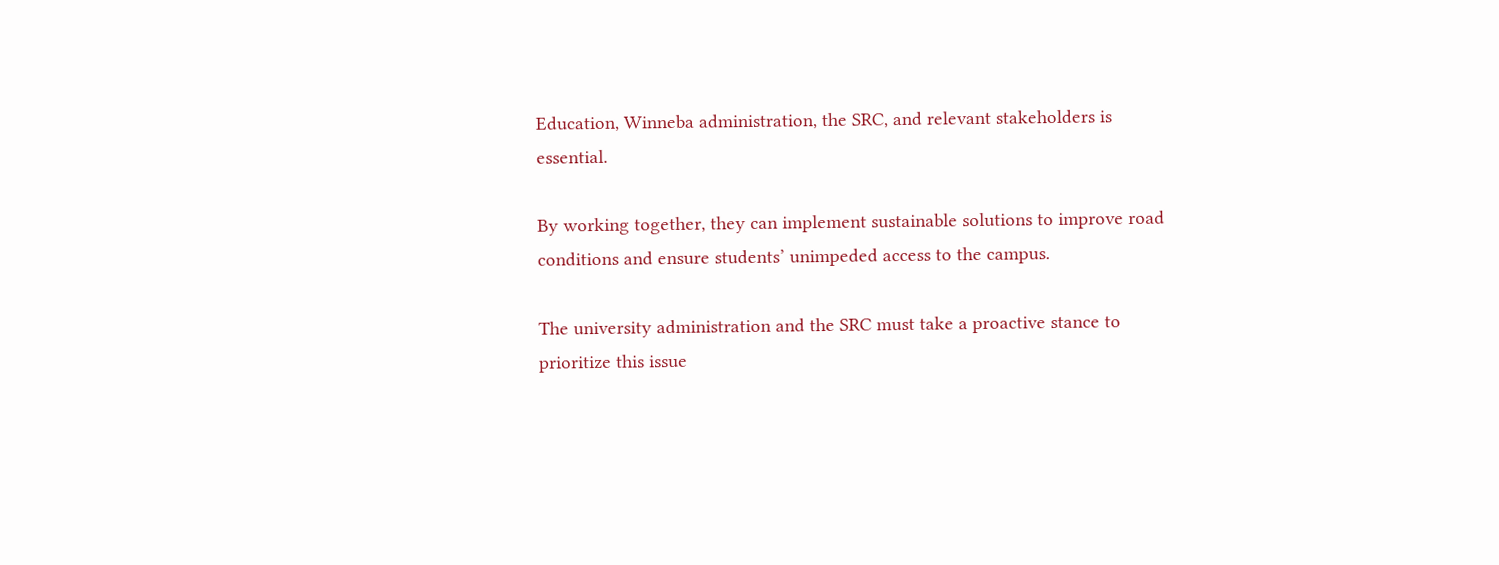Education, Winneba administration, the SRC, and relevant stakeholders is essential.

By working together, they can implement sustainable solutions to improve road conditions and ensure students’ unimpeded access to the campus.

The university administration and the SRC must take a proactive stance to prioritize this issue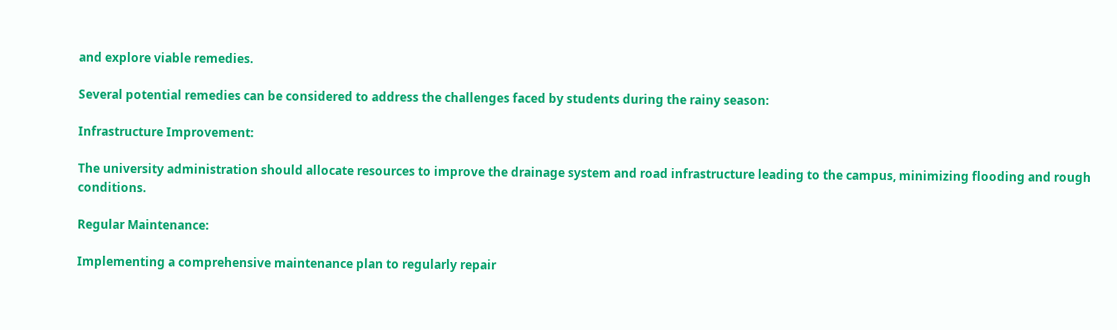and explore viable remedies.

Several potential remedies can be considered to address the challenges faced by students during the rainy season:

Infrastructure Improvement:

The university administration should allocate resources to improve the drainage system and road infrastructure leading to the campus, minimizing flooding and rough conditions.

Regular Maintenance:

Implementing a comprehensive maintenance plan to regularly repair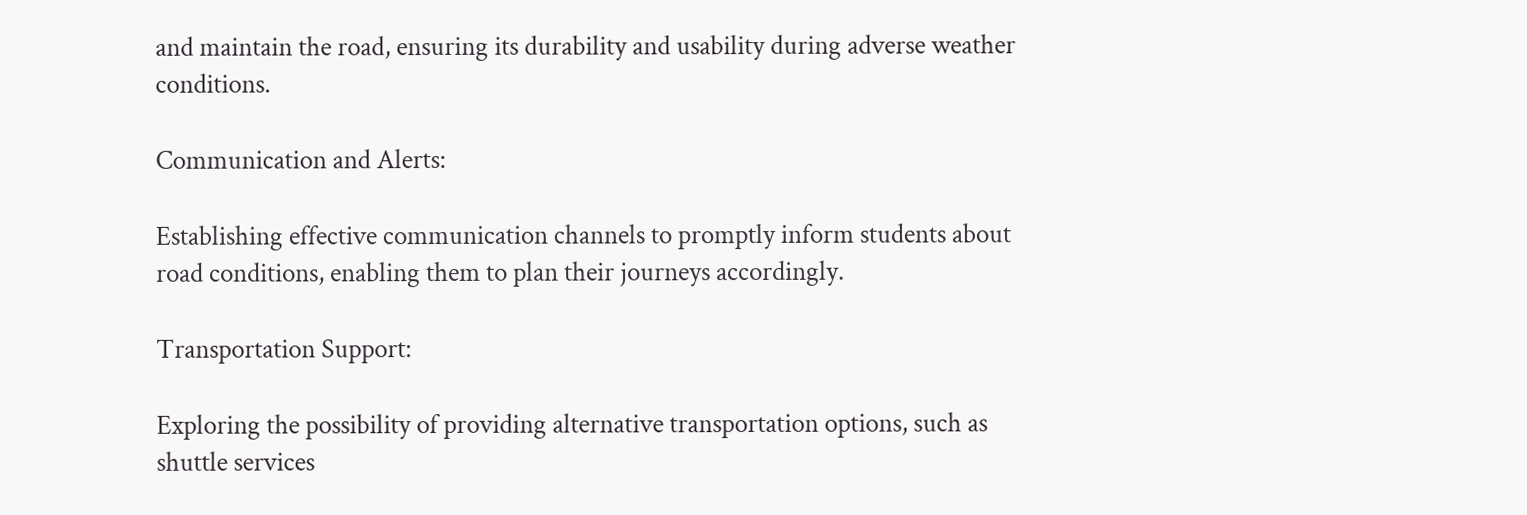and maintain the road, ensuring its durability and usability during adverse weather conditions.

Communication and Alerts:

Establishing effective communication channels to promptly inform students about road conditions, enabling them to plan their journeys accordingly.

Transportation Support:

Exploring the possibility of providing alternative transportation options, such as shuttle services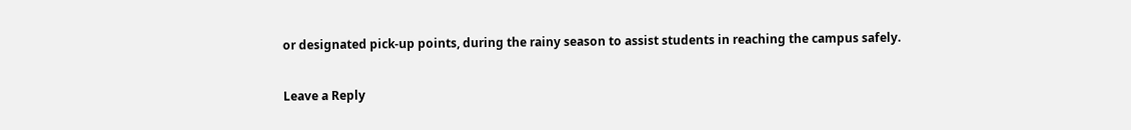or designated pick-up points, during the rainy season to assist students in reaching the campus safely.

Leave a Reply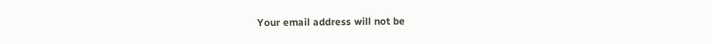Your email address will not be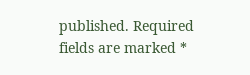published. Required fields are marked *